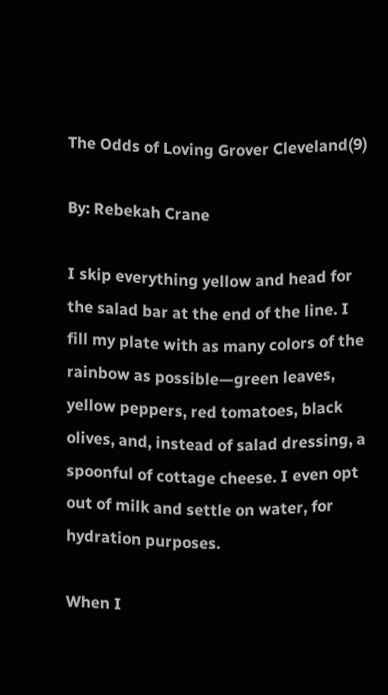The Odds of Loving Grover Cleveland(9)

By: Rebekah Crane

I skip everything yellow and head for the salad bar at the end of the line. I fill my plate with as many colors of the rainbow as possible—green leaves, yellow peppers, red tomatoes, black olives, and, instead of salad dressing, a spoonful of cottage cheese. I even opt out of milk and settle on water, for hydration purposes.

When I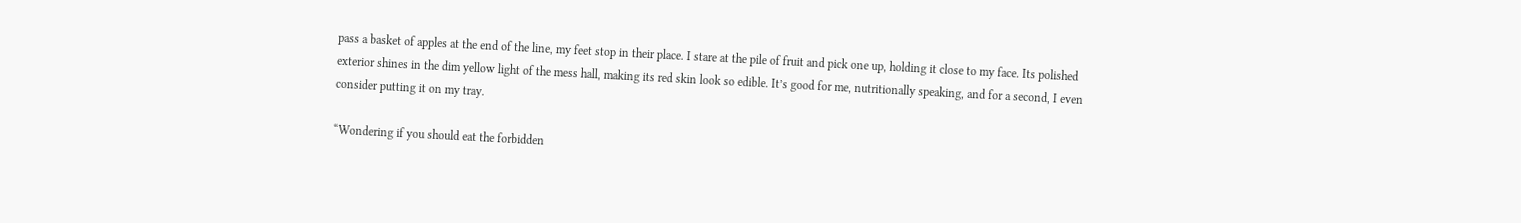pass a basket of apples at the end of the line, my feet stop in their place. I stare at the pile of fruit and pick one up, holding it close to my face. Its polished exterior shines in the dim yellow light of the mess hall, making its red skin look so edible. It’s good for me, nutritionally speaking, and for a second, I even consider putting it on my tray.

“Wondering if you should eat the forbidden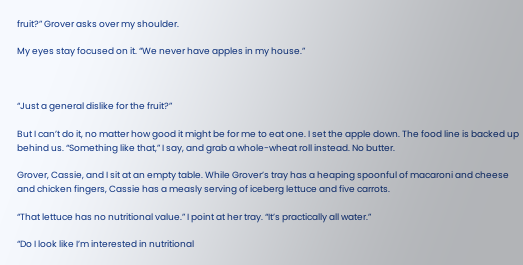fruit?” Grover asks over my shoulder.

My eyes stay focused on it. “We never have apples in my house.”



“Just a general dislike for the fruit?”

But I can’t do it, no matter how good it might be for me to eat one. I set the apple down. The food line is backed up behind us. “Something like that,” I say, and grab a whole-wheat roll instead. No butter.

Grover, Cassie, and I sit at an empty table. While Grover’s tray has a heaping spoonful of macaroni and cheese and chicken fingers, Cassie has a measly serving of iceberg lettuce and five carrots.

“That lettuce has no nutritional value.” I point at her tray. “It’s practically all water.”

“Do I look like I’m interested in nutritional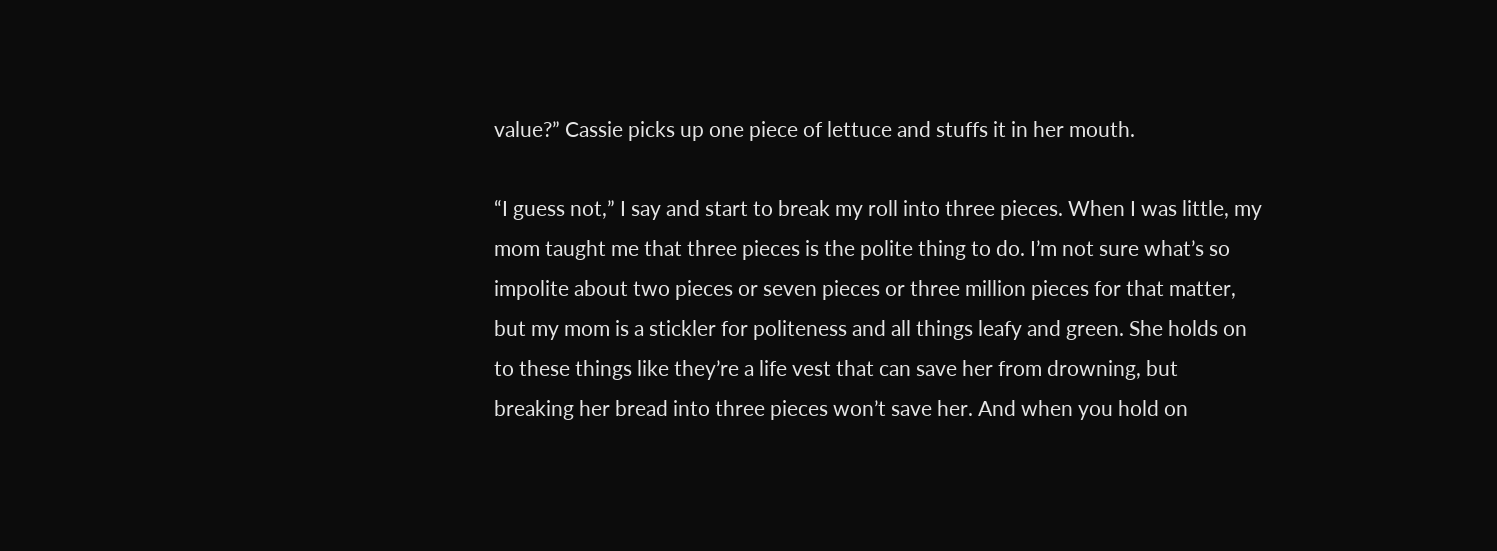value?” Cassie picks up one piece of lettuce and stuffs it in her mouth.

“I guess not,” I say and start to break my roll into three pieces. When I was little, my mom taught me that three pieces is the polite thing to do. I’m not sure what’s so impolite about two pieces or seven pieces or three million pieces for that matter, but my mom is a stickler for politeness and all things leafy and green. She holds on to these things like they’re a life vest that can save her from drowning, but breaking her bread into three pieces won’t save her. And when you hold on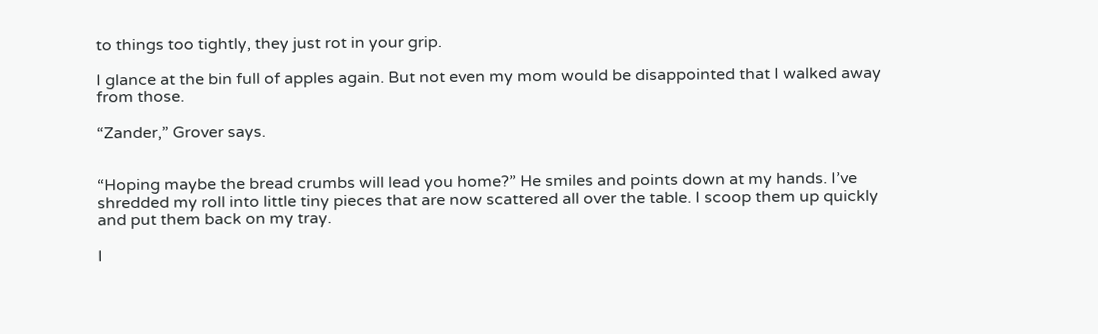to things too tightly, they just rot in your grip.

I glance at the bin full of apples again. But not even my mom would be disappointed that I walked away from those.

“Zander,” Grover says.


“Hoping maybe the bread crumbs will lead you home?” He smiles and points down at my hands. I’ve shredded my roll into little tiny pieces that are now scattered all over the table. I scoop them up quickly and put them back on my tray.

I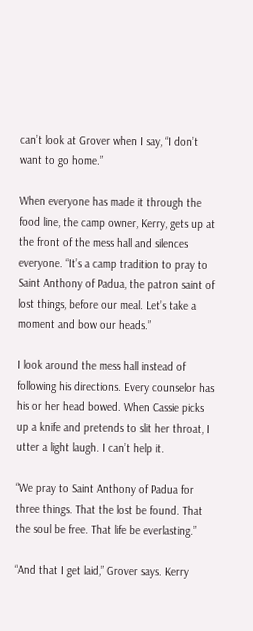can’t look at Grover when I say, “I don’t want to go home.”

When everyone has made it through the food line, the camp owner, Kerry, gets up at the front of the mess hall and silences everyone. “It’s a camp tradition to pray to Saint Anthony of Padua, the patron saint of lost things, before our meal. Let’s take a moment and bow our heads.”

I look around the mess hall instead of following his directions. Every counselor has his or her head bowed. When Cassie picks up a knife and pretends to slit her throat, I utter a light laugh. I can’t help it.

“We pray to Saint Anthony of Padua for three things. That the lost be found. That the soul be free. That life be everlasting.”

“And that I get laid,” Grover says. Kerry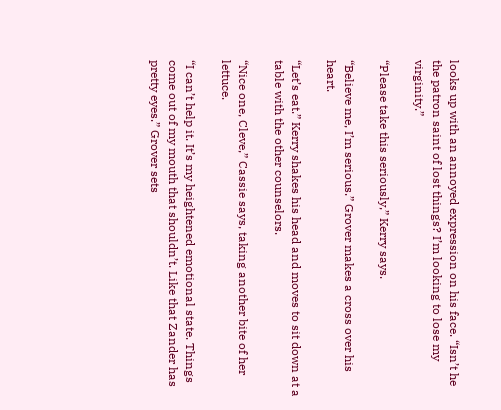looks up with an annoyed expression on his face. “Isn’t he the patron saint of lost things? I’m looking to lose my virginity.”

“Please take this seriously,” Kerry says.

“Believe me, I’m serious.” Grover makes a cross over his heart.

“Let’s eat.” Kerry shakes his head and moves to sit down at a table with the other counselors.

“Nice one, Cleve,” Cassie says, taking another bite of her lettuce.

“I can’t help it. It’s my heightened emotional state. Things come out of my mouth that shouldn’t. Like that Zander has pretty eyes.” Grover sets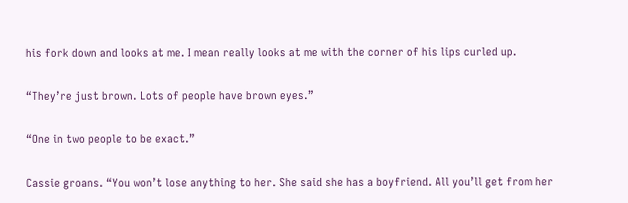his fork down and looks at me. I mean really looks at me with the corner of his lips curled up.

“They’re just brown. Lots of people have brown eyes.”

“One in two people to be exact.”

Cassie groans. “You won’t lose anything to her. She said she has a boyfriend. All you’ll get from her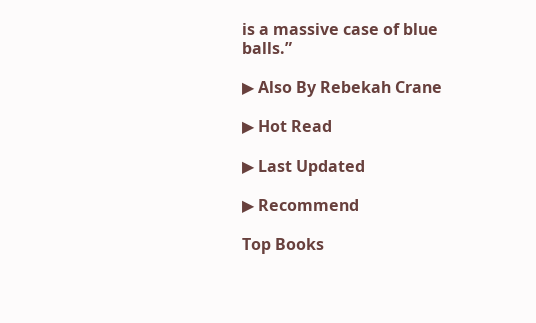is a massive case of blue balls.”

▶ Also By Rebekah Crane

▶ Hot Read

▶ Last Updated

▶ Recommend

Top Books